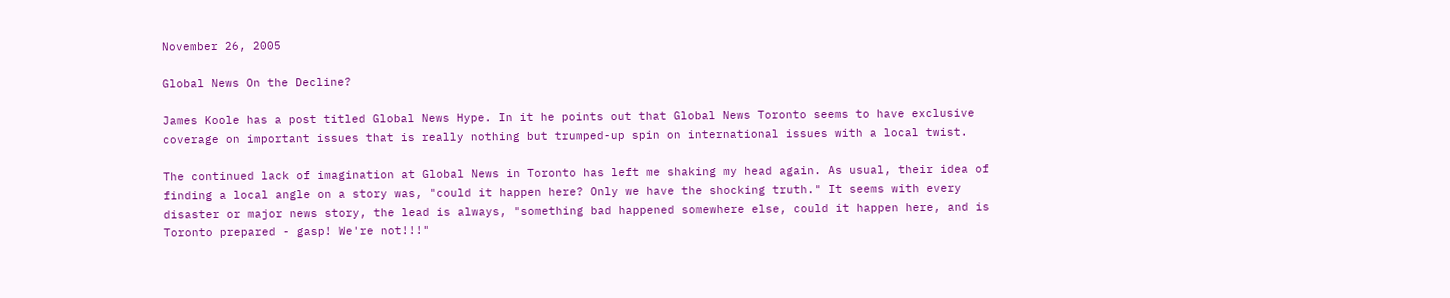November 26, 2005

Global News On the Decline?

James Koole has a post titled Global News Hype. In it he points out that Global News Toronto seems to have exclusive coverage on important issues that is really nothing but trumped-up spin on international issues with a local twist.

The continued lack of imagination at Global News in Toronto has left me shaking my head again. As usual, their idea of finding a local angle on a story was, "could it happen here? Only we have the shocking truth." It seems with every disaster or major news story, the lead is always, "something bad happened somewhere else, could it happen here, and is Toronto prepared - gasp! We're not!!!"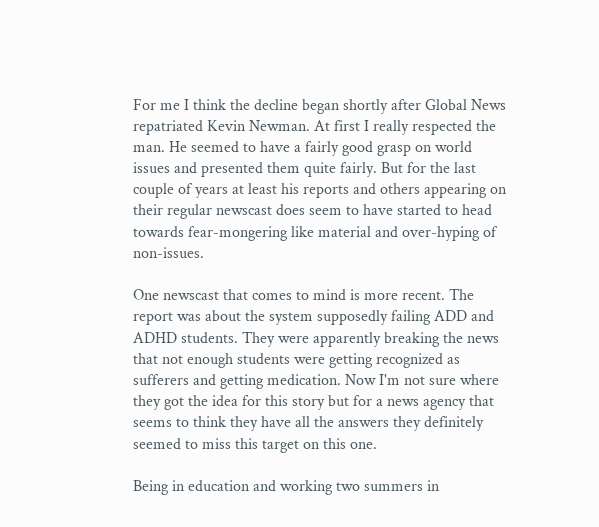For me I think the decline began shortly after Global News repatriated Kevin Newman. At first I really respected the man. He seemed to have a fairly good grasp on world issues and presented them quite fairly. But for the last couple of years at least his reports and others appearing on their regular newscast does seem to have started to head towards fear-mongering like material and over-hyping of non-issues.

One newscast that comes to mind is more recent. The report was about the system supposedly failing ADD and ADHD students. They were apparently breaking the news that not enough students were getting recognized as sufferers and getting medication. Now I'm not sure where they got the idea for this story but for a news agency that seems to think they have all the answers they definitely seemed to miss this target on this one.

Being in education and working two summers in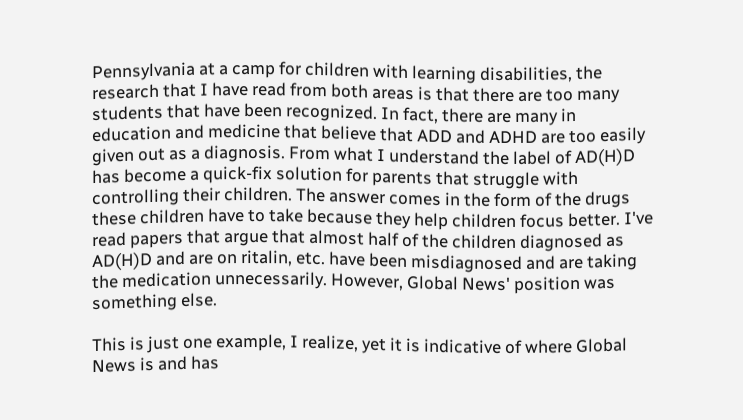Pennsylvania at a camp for children with learning disabilities, the research that I have read from both areas is that there are too many students that have been recognized. In fact, there are many in education and medicine that believe that ADD and ADHD are too easily given out as a diagnosis. From what I understand the label of AD(H)D has become a quick-fix solution for parents that struggle with controlling their children. The answer comes in the form of the drugs these children have to take because they help children focus better. I've read papers that argue that almost half of the children diagnosed as AD(H)D and are on ritalin, etc. have been misdiagnosed and are taking the medication unnecessarily. However, Global News' position was something else.

This is just one example, I realize, yet it is indicative of where Global News is and has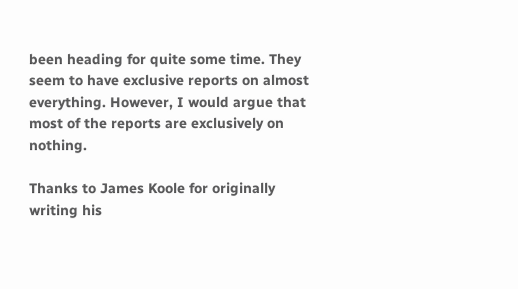been heading for quite some time. They seem to have exclusive reports on almost everything. However, I would argue that most of the reports are exclusively on nothing.

Thanks to James Koole for originally writing his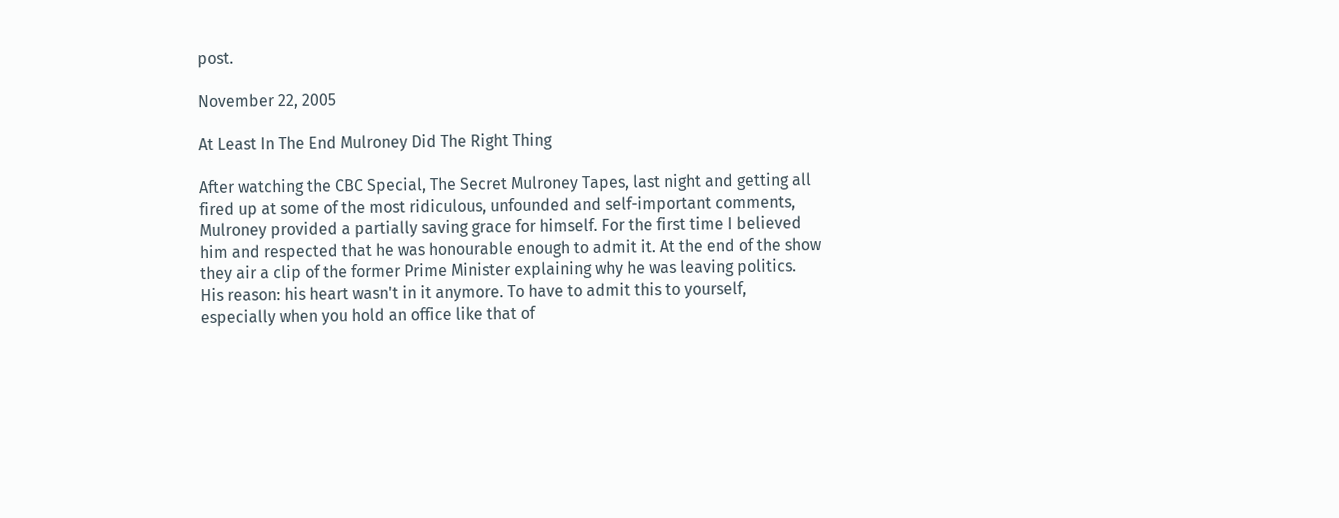post.

November 22, 2005

At Least In The End Mulroney Did The Right Thing

After watching the CBC Special, The Secret Mulroney Tapes, last night and getting all fired up at some of the most ridiculous, unfounded and self-important comments, Mulroney provided a partially saving grace for himself. For the first time I believed him and respected that he was honourable enough to admit it. At the end of the show they air a clip of the former Prime Minister explaining why he was leaving politics. His reason: his heart wasn't in it anymore. To have to admit this to yourself, especially when you hold an office like that of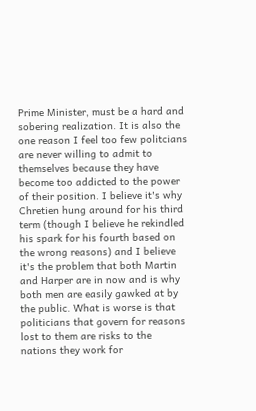Prime Minister, must be a hard and sobering realization. It is also the one reason I feel too few politcians are never willing to admit to themselves because they have become too addicted to the power of their position. I believe it's why Chretien hung around for his third term (though I believe he rekindled his spark for his fourth based on the wrong reasons) and I believe it's the problem that both Martin and Harper are in now and is why both men are easily gawked at by the public. What is worse is that politicians that govern for reasons lost to them are risks to the nations they work for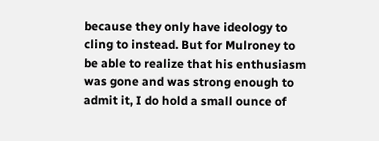because they only have ideology to cling to instead. But for Mulroney to be able to realize that his enthusiasm was gone and was strong enough to admit it, I do hold a small ounce of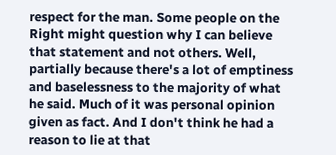respect for the man. Some people on the Right might question why I can believe that statement and not others. Well, partially because there's a lot of emptiness and baselessness to the majority of what he said. Much of it was personal opinion given as fact. And I don't think he had a reason to lie at that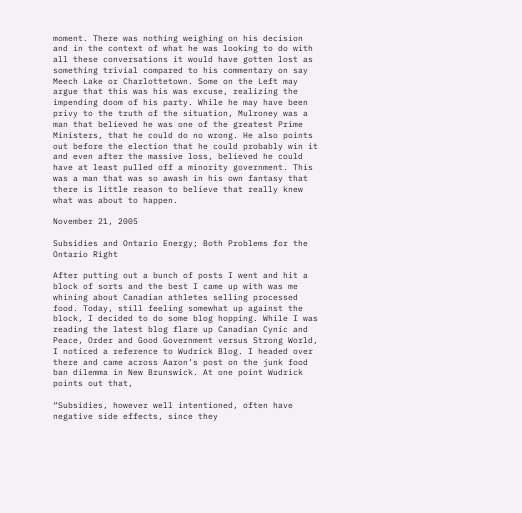moment. There was nothing weighing on his decision and in the context of what he was looking to do with all these conversations it would have gotten lost as something trivial compared to his commentary on say Meech Lake or Charlottetown. Some on the Left may argue that this was his was excuse, realizing the impending doom of his party. While he may have been privy to the truth of the situation, Mulroney was a man that believed he was one of the greatest Prime Ministers, that he could do no wrong. He also points out before the election that he could probably win it and even after the massive loss, believed he could have at least pulled off a minority government. This was a man that was so awash in his own fantasy that there is little reason to believe that really knew what was about to happen.

November 21, 2005

Subsidies and Ontario Energy; Both Problems for the Ontario Right

After putting out a bunch of posts I went and hit a block of sorts and the best I came up with was me whining about Canadian athletes selling processed food. Today, still feeling somewhat up against the block, I decided to do some blog hopping. While I was reading the latest blog flare up Canadian Cynic and Peace, Order and Good Government versus Strong World, I noticed a reference to Wudrick Blog. I headed over there and came across Aaron’s post on the junk food ban dilemma in New Brunswick. At one point Wudrick points out that,

“Subsidies, however well intentioned, often have negative side effects, since they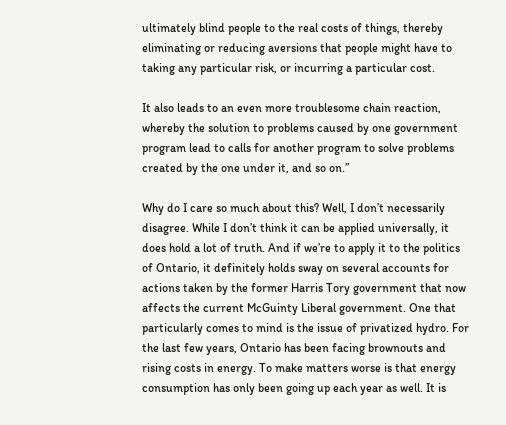ultimately blind people to the real costs of things, thereby eliminating or reducing aversions that people might have to taking any particular risk, or incurring a particular cost.

It also leads to an even more troublesome chain reaction, whereby the solution to problems caused by one government program lead to calls for another program to solve problems created by the one under it, and so on.”

Why do I care so much about this? Well, I don’t necessarily disagree. While I don’t think it can be applied universally, it does hold a lot of truth. And if we’re to apply it to the politics of Ontario, it definitely holds sway on several accounts for actions taken by the former Harris Tory government that now affects the current McGuinty Liberal government. One that particularly comes to mind is the issue of privatized hydro. For the last few years, Ontario has been facing brownouts and rising costs in energy. To make matters worse is that energy consumption has only been going up each year as well. It is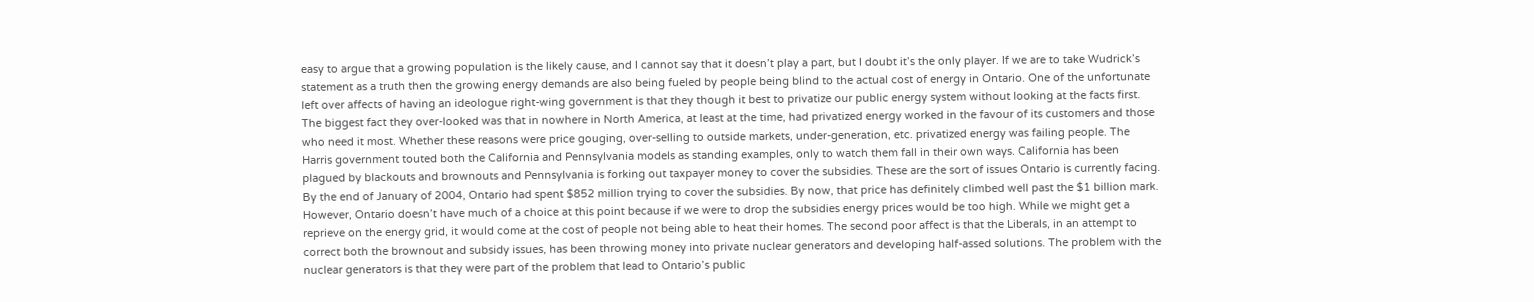easy to argue that a growing population is the likely cause, and I cannot say that it doesn’t play a part, but I doubt it’s the only player. If we are to take Wudrick’s statement as a truth then the growing energy demands are also being fueled by people being blind to the actual cost of energy in Ontario. One of the unfortunate left over affects of having an ideologue right-wing government is that they though it best to privatize our public energy system without looking at the facts first. The biggest fact they over-looked was that in nowhere in North America, at least at the time, had privatized energy worked in the favour of its customers and those who need it most. Whether these reasons were price gouging, over-selling to outside markets, under-generation, etc. privatized energy was failing people. The Harris government touted both the California and Pennsylvania models as standing examples, only to watch them fall in their own ways. California has been plagued by blackouts and brownouts and Pennsylvania is forking out taxpayer money to cover the subsidies. These are the sort of issues Ontario is currently facing. By the end of January of 2004, Ontario had spent $852 million trying to cover the subsidies. By now, that price has definitely climbed well past the $1 billion mark. However, Ontario doesn’t have much of a choice at this point because if we were to drop the subsidies energy prices would be too high. While we might get a reprieve on the energy grid, it would come at the cost of people not being able to heat their homes. The second poor affect is that the Liberals, in an attempt to correct both the brownout and subsidy issues, has been throwing money into private nuclear generators and developing half-assed solutions. The problem with the nuclear generators is that they were part of the problem that lead to Ontario’s public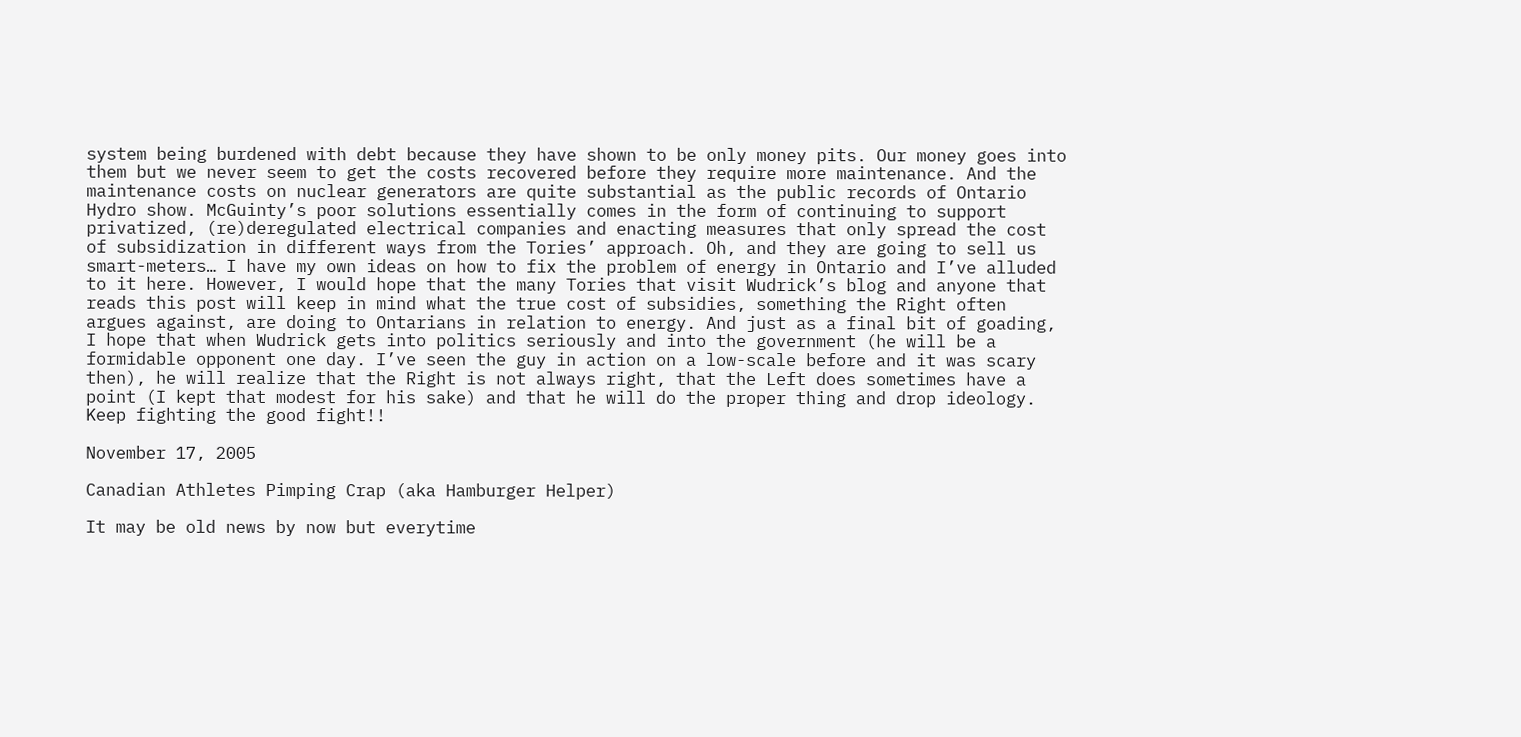system being burdened with debt because they have shown to be only money pits. Our money goes into them but we never seem to get the costs recovered before they require more maintenance. And the maintenance costs on nuclear generators are quite substantial as the public records of Ontario Hydro show. McGuinty’s poor solutions essentially comes in the form of continuing to support privatized, (re)deregulated electrical companies and enacting measures that only spread the cost of subsidization in different ways from the Tories’ approach. Oh, and they are going to sell us smart-meters… I have my own ideas on how to fix the problem of energy in Ontario and I’ve alluded to it here. However, I would hope that the many Tories that visit Wudrick’s blog and anyone that reads this post will keep in mind what the true cost of subsidies, something the Right often argues against, are doing to Ontarians in relation to energy. And just as a final bit of goading, I hope that when Wudrick gets into politics seriously and into the government (he will be a formidable opponent one day. I’ve seen the guy in action on a low-scale before and it was scary then), he will realize that the Right is not always right, that the Left does sometimes have a point (I kept that modest for his sake) and that he will do the proper thing and drop ideology. Keep fighting the good fight!!

November 17, 2005

Canadian Athletes Pimping Crap (aka Hamburger Helper)

It may be old news by now but everytime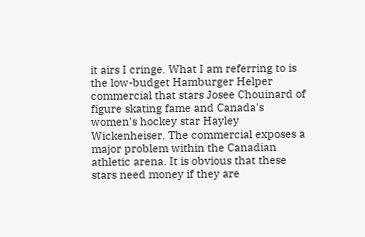it airs I cringe. What I am referring to is the low-budget Hamburger Helper commercial that stars Josee Chouinard of figure skating fame and Canada's women's hockey star Hayley Wickenheiser. The commercial exposes a major problem within the Canadian athletic arena. It is obvious that these stars need money if they are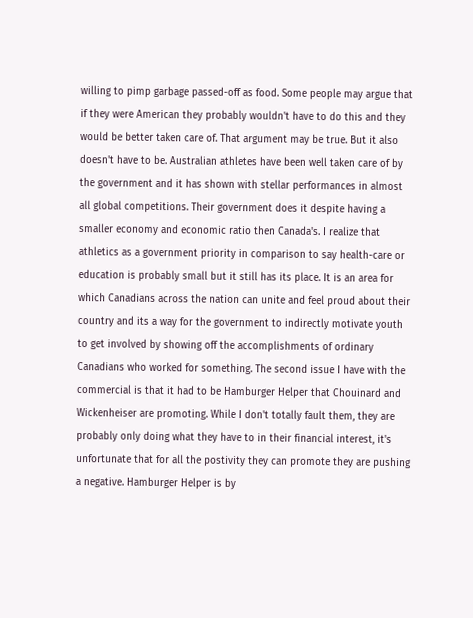willing to pimp garbage passed-off as food. Some people may argue that if they were American they probably wouldn't have to do this and they would be better taken care of. That argument may be true. But it also doesn't have to be. Australian athletes have been well taken care of by the government and it has shown with stellar performances in almost all global competitions. Their government does it despite having a smaller economy and economic ratio then Canada's. I realize that athletics as a government priority in comparison to say health-care or education is probably small but it still has its place. It is an area for which Canadians across the nation can unite and feel proud about their country and its a way for the government to indirectly motivate youth to get involved by showing off the accomplishments of ordinary Canadians who worked for something. The second issue I have with the commercial is that it had to be Hamburger Helper that Chouinard and Wickenheiser are promoting. While I don't totally fault them, they are probably only doing what they have to in their financial interest, it's unfortunate that for all the postivity they can promote they are pushing a negative. Hamburger Helper is by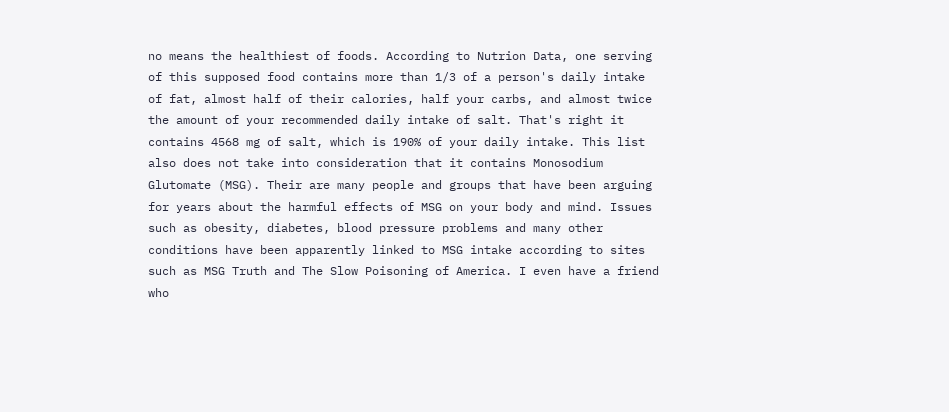no means the healthiest of foods. According to Nutrion Data, one serving of this supposed food contains more than 1/3 of a person's daily intake of fat, almost half of their calories, half your carbs, and almost twice the amount of your recommended daily intake of salt. That's right it contains 4568 mg of salt, which is 190% of your daily intake. This list also does not take into consideration that it contains Monosodium Glutomate (MSG). Their are many people and groups that have been arguing for years about the harmful effects of MSG on your body and mind. Issues such as obesity, diabetes, blood pressure problems and many other conditions have been apparently linked to MSG intake according to sites such as MSG Truth and The Slow Poisoning of America. I even have a friend who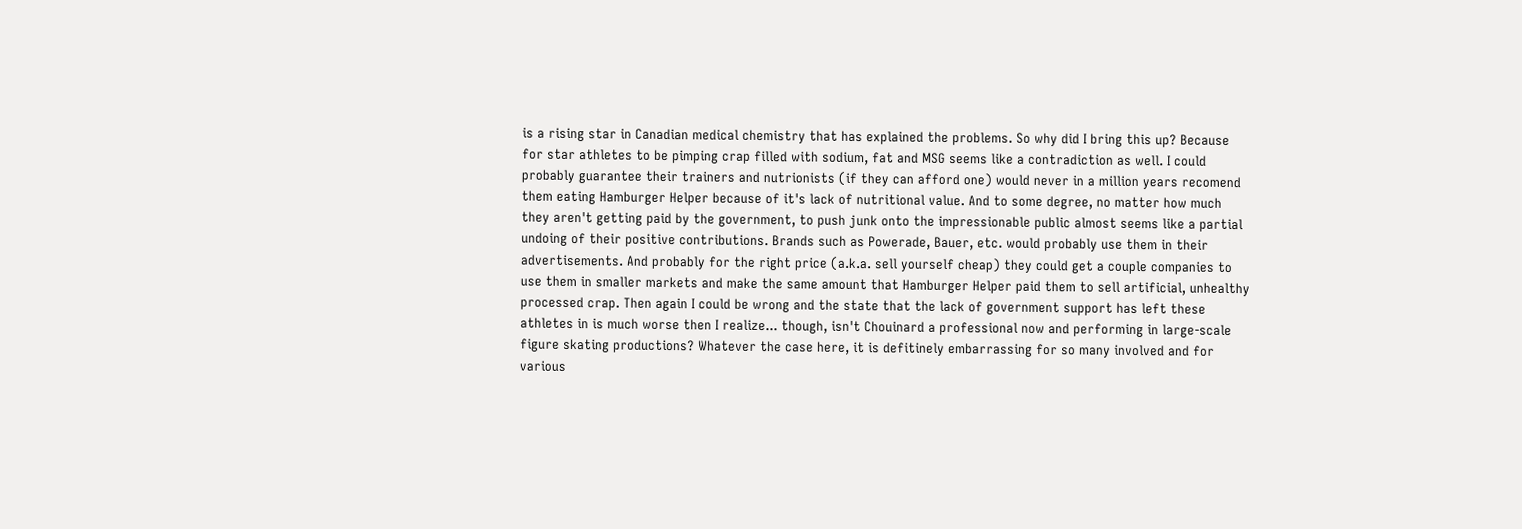is a rising star in Canadian medical chemistry that has explained the problems. So why did I bring this up? Because for star athletes to be pimping crap filled with sodium, fat and MSG seems like a contradiction as well. I could probably guarantee their trainers and nutrionists (if they can afford one) would never in a million years recomend them eating Hamburger Helper because of it's lack of nutritional value. And to some degree, no matter how much they aren't getting paid by the government, to push junk onto the impressionable public almost seems like a partial undoing of their positive contributions. Brands such as Powerade, Bauer, etc. would probably use them in their advertisements. And probably for the right price (a.k.a. sell yourself cheap) they could get a couple companies to use them in smaller markets and make the same amount that Hamburger Helper paid them to sell artificial, unhealthy processed crap. Then again I could be wrong and the state that the lack of government support has left these athletes in is much worse then I realize... though, isn't Chouinard a professional now and performing in large-scale figure skating productions? Whatever the case here, it is defitinely embarrassing for so many involved and for various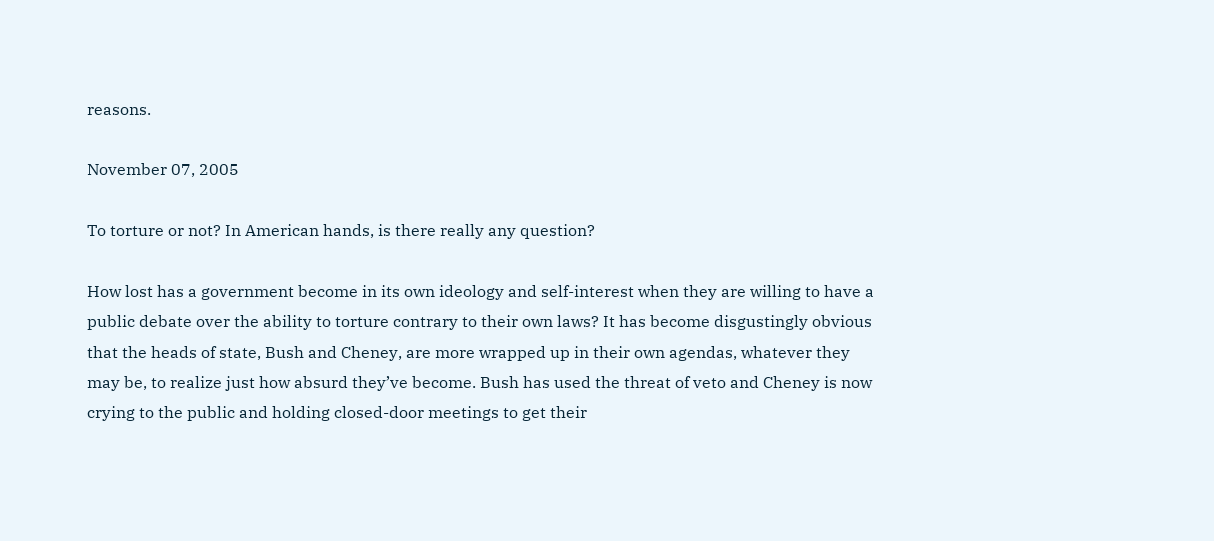reasons.

November 07, 2005

To torture or not? In American hands, is there really any question?

How lost has a government become in its own ideology and self-interest when they are willing to have a public debate over the ability to torture contrary to their own laws? It has become disgustingly obvious that the heads of state, Bush and Cheney, are more wrapped up in their own agendas, whatever they may be, to realize just how absurd they’ve become. Bush has used the threat of veto and Cheney is now crying to the public and holding closed-door meetings to get their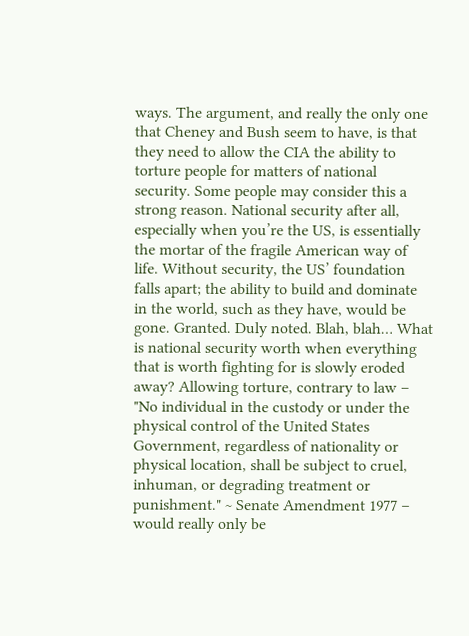ways. The argument, and really the only one that Cheney and Bush seem to have, is that they need to allow the CIA the ability to torture people for matters of national security. Some people may consider this a strong reason. National security after all, especially when you’re the US, is essentially the mortar of the fragile American way of life. Without security, the US’ foundation falls apart; the ability to build and dominate in the world, such as they have, would be gone. Granted. Duly noted. Blah, blah… What is national security worth when everything that is worth fighting for is slowly eroded away? Allowing torture, contrary to law – "No individual in the custody or under the physical control of the United States Government, regardless of nationality or physical location, shall be subject to cruel, inhuman, or degrading treatment or punishment." ~ Senate Amendment 1977 – would really only be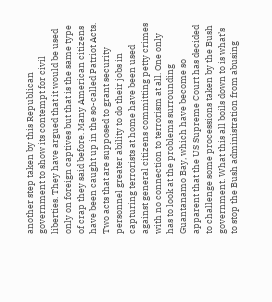another step taken by this Republican government to show its contempt for civil liberties. They have argued that it would be used only on foreign captives but that is the same type of crap they said before. Many American citizens have been caught up in the so-called Patriot Acts. Two acts that are supposed to grant security personnel greater ability to do their jobs in capturing terrorists at home have been used against general citizens committing petty crimes with no connection to terrorism at all. One only has to look at the problems surrounding Guantanamo Bay, which have become so apparent that the US Supreme Court has decided to challenge some processions taken by the Bush government. What this all boils down to is what’s to stop the Bush administration from abusing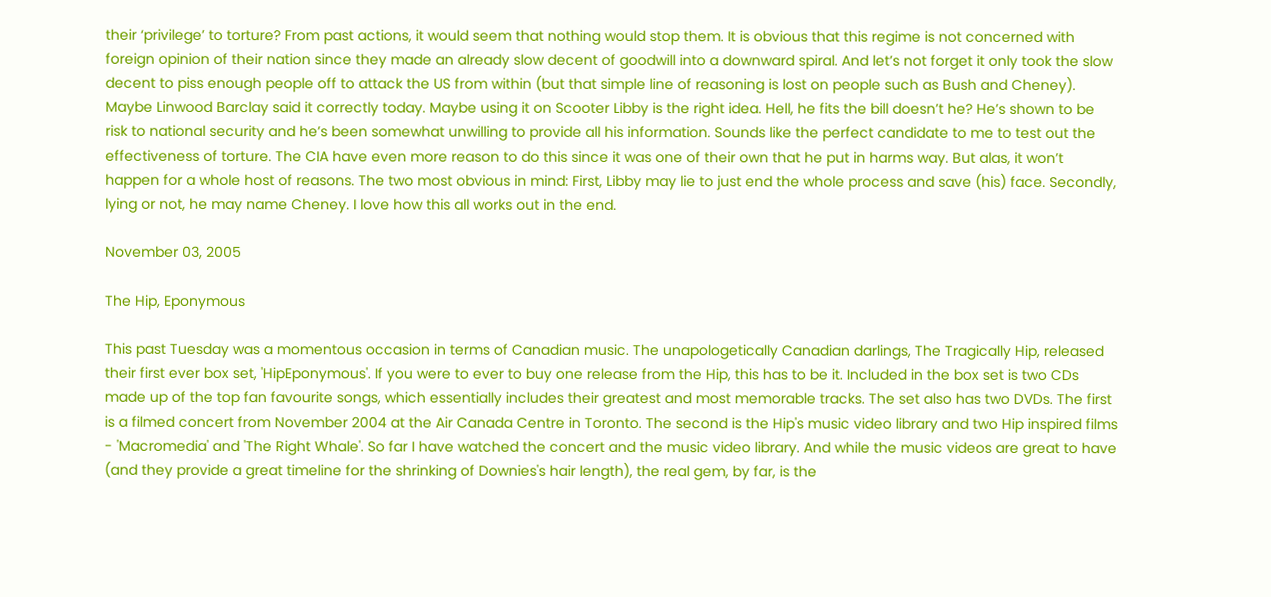their ‘privilege’ to torture? From past actions, it would seem that nothing would stop them. It is obvious that this regime is not concerned with foreign opinion of their nation since they made an already slow decent of goodwill into a downward spiral. And let’s not forget it only took the slow decent to piss enough people off to attack the US from within (but that simple line of reasoning is lost on people such as Bush and Cheney). Maybe Linwood Barclay said it correctly today. Maybe using it on Scooter Libby is the right idea. Hell, he fits the bill doesn’t he? He’s shown to be risk to national security and he’s been somewhat unwilling to provide all his information. Sounds like the perfect candidate to me to test out the effectiveness of torture. The CIA have even more reason to do this since it was one of their own that he put in harms way. But alas, it won’t happen for a whole host of reasons. The two most obvious in mind: First, Libby may lie to just end the whole process and save (his) face. Secondly, lying or not, he may name Cheney. I love how this all works out in the end.

November 03, 2005

The Hip, Eponymous

This past Tuesday was a momentous occasion in terms of Canadian music. The unapologetically Canadian darlings, The Tragically Hip, released their first ever box set, 'HipEponymous'. If you were to ever to buy one release from the Hip, this has to be it. Included in the box set is two CDs made up of the top fan favourite songs, which essentially includes their greatest and most memorable tracks. The set also has two DVDs. The first is a filmed concert from November 2004 at the Air Canada Centre in Toronto. The second is the Hip's music video library and two Hip inspired films - 'Macromedia' and 'The Right Whale'. So far I have watched the concert and the music video library. And while the music videos are great to have (and they provide a great timeline for the shrinking of Downies's hair length), the real gem, by far, is the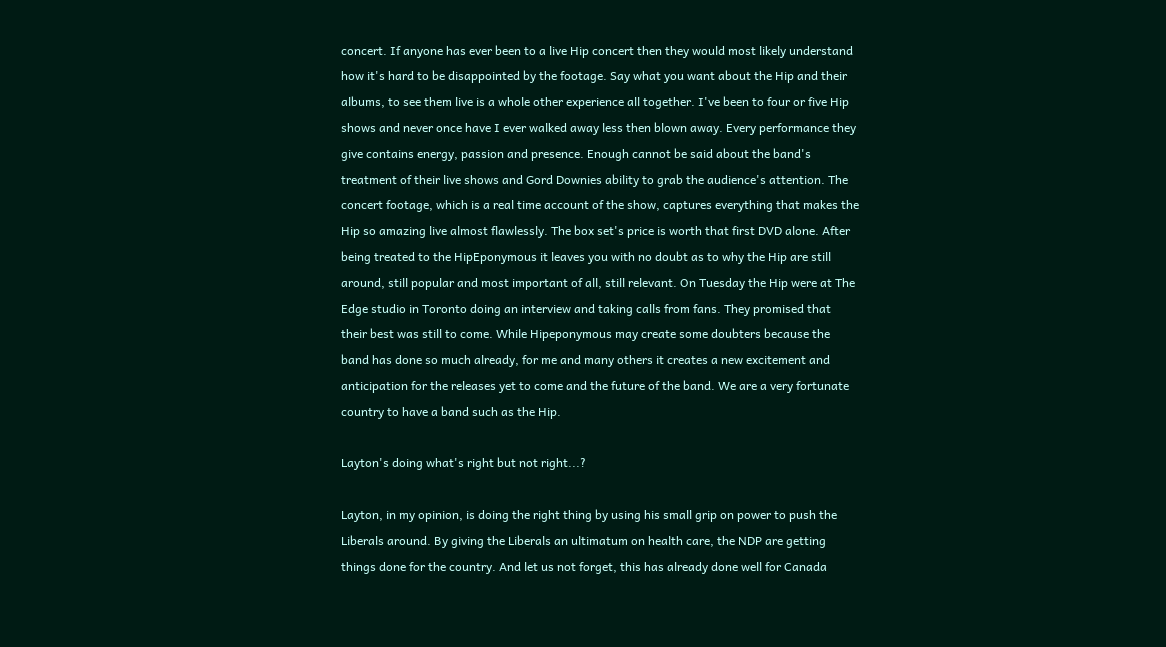concert. If anyone has ever been to a live Hip concert then they would most likely understand how it's hard to be disappointed by the footage. Say what you want about the Hip and their albums, to see them live is a whole other experience all together. I've been to four or five Hip shows and never once have I ever walked away less then blown away. Every performance they give contains energy, passion and presence. Enough cannot be said about the band's treatment of their live shows and Gord Downies ability to grab the audience's attention. The concert footage, which is a real time account of the show, captures everything that makes the Hip so amazing live almost flawlessly. The box set's price is worth that first DVD alone. After being treated to the HipEponymous it leaves you with no doubt as to why the Hip are still around, still popular and most important of all, still relevant. On Tuesday the Hip were at The Edge studio in Toronto doing an interview and taking calls from fans. They promised that their best was still to come. While Hipeponymous may create some doubters because the band has done so much already, for me and many others it creates a new excitement and anticipation for the releases yet to come and the future of the band. We are a very fortunate country to have a band such as the Hip.

Layton's doing what's right but not right...?

Layton, in my opinion, is doing the right thing by using his small grip on power to push the Liberals around. By giving the Liberals an ultimatum on health care, the NDP are getting things done for the country. And let us not forget, this has already done well for Canada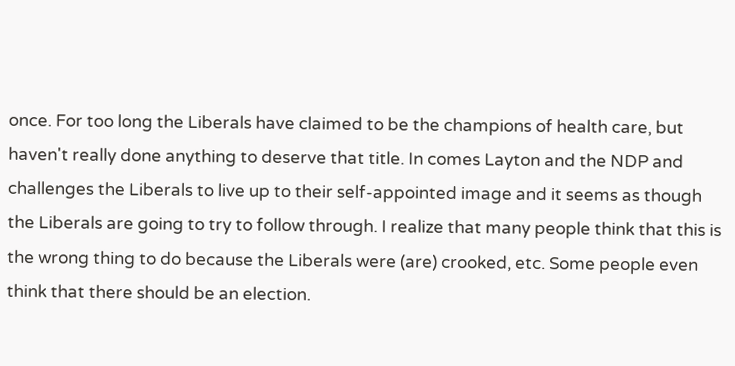once. For too long the Liberals have claimed to be the champions of health care, but haven't really done anything to deserve that title. In comes Layton and the NDP and challenges the Liberals to live up to their self-appointed image and it seems as though the Liberals are going to try to follow through. I realize that many people think that this is the wrong thing to do because the Liberals were (are) crooked, etc. Some people even think that there should be an election.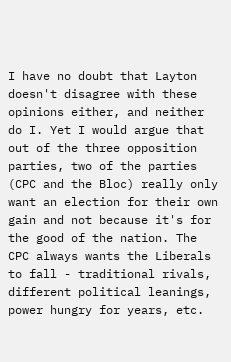I have no doubt that Layton doesn't disagree with these opinions either, and neither do I. Yet I would argue that out of the three opposition parties, two of the parties (CPC and the Bloc) really only want an election for their own gain and not because it's for the good of the nation. The CPC always wants the Liberals to fall - traditional rivals, different political leanings, power hungry for years, etc.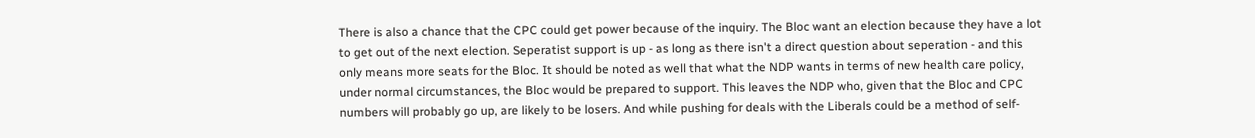There is also a chance that the CPC could get power because of the inquiry. The Bloc want an election because they have a lot to get out of the next election. Seperatist support is up - as long as there isn't a direct question about seperation - and this only means more seats for the Bloc. It should be noted as well that what the NDP wants in terms of new health care policy, under normal circumstances, the Bloc would be prepared to support. This leaves the NDP who, given that the Bloc and CPC numbers will probably go up, are likely to be losers. And while pushing for deals with the Liberals could be a method of self-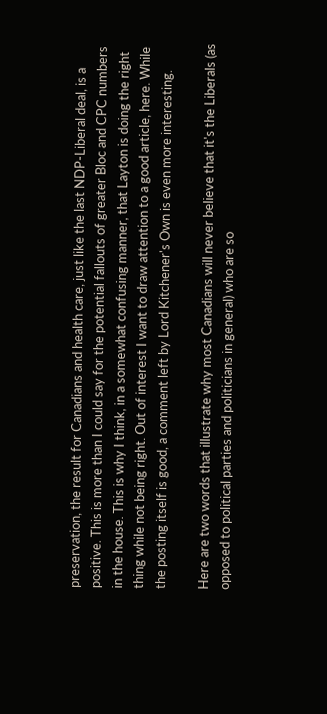preservation, the result for Canadians and health care, just like the last NDP-Liberal deal, is a positive. This is more than I could say for the potential fallouts of greater Bloc and CPC numbers in the house. This is why I think, in a somewhat confusing manner, that Layton is doing the right thing while not being right. Out of interest I want to draw attention to a good article, here. While the posting itself is good, a comment left by Lord Kitchener's Own is even more interesting.

Here are two words that illustrate why most Canadians will never believe that it's the Liberals (as opposed to political parties and politicians in general) who are so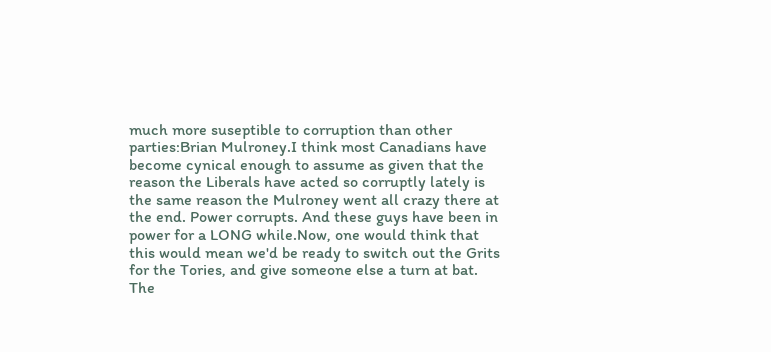much more suseptible to corruption than other parties:Brian Mulroney.I think most Canadians have become cynical enough to assume as given that the reason the Liberals have acted so corruptly lately is the same reason the Mulroney went all crazy there at the end. Power corrupts. And these guys have been in power for a LONG while.Now, one would think that this would mean we'd be ready to switch out the Grits for the Tories, and give someone else a turn at bat. The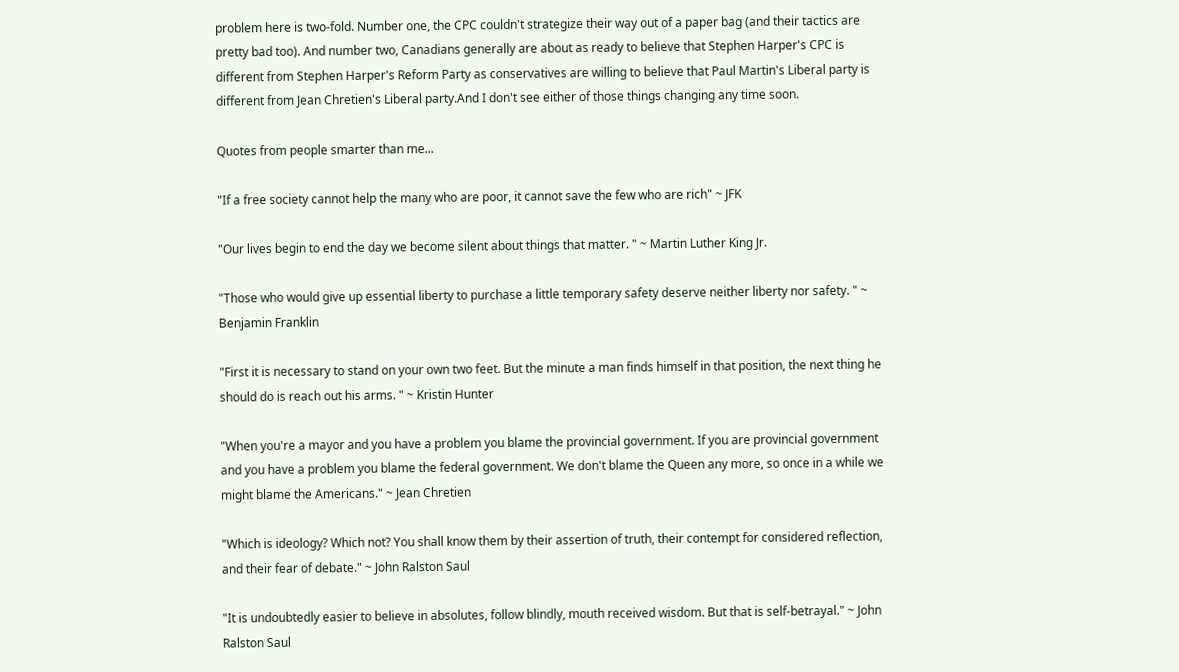problem here is two-fold. Number one, the CPC couldn't strategize their way out of a paper bag (and their tactics are pretty bad too). And number two, Canadians generally are about as ready to believe that Stephen Harper's CPC is different from Stephen Harper's Reform Party as conservatives are willing to believe that Paul Martin's Liberal party is different from Jean Chretien's Liberal party.And I don't see either of those things changing any time soon.

Quotes from people smarter than me...

"If a free society cannot help the many who are poor, it cannot save the few who are rich" ~ JFK

"Our lives begin to end the day we become silent about things that matter. " ~ Martin Luther King Jr.

"Those who would give up essential liberty to purchase a little temporary safety deserve neither liberty nor safety. " ~ Benjamin Franklin

"First it is necessary to stand on your own two feet. But the minute a man finds himself in that position, the next thing he should do is reach out his arms. " ~ Kristin Hunter

"When you're a mayor and you have a problem you blame the provincial government. If you are provincial government and you have a problem you blame the federal government. We don't blame the Queen any more, so once in a while we might blame the Americans." ~ Jean Chretien

"Which is ideology? Which not? You shall know them by their assertion of truth, their contempt for considered reflection, and their fear of debate." ~ John Ralston Saul

"It is undoubtedly easier to believe in absolutes, follow blindly, mouth received wisdom. But that is self-betrayal." ~ John Ralston Saul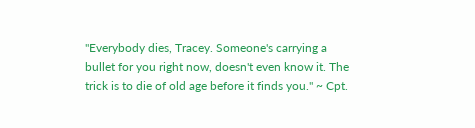"Everybody dies, Tracey. Someone's carrying a bullet for you right now, doesn't even know it. The trick is to die of old age before it finds you." ~ Cpt.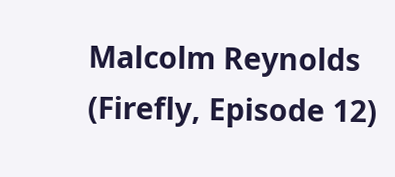Malcolm Reynolds (Firefly, Episode 12)